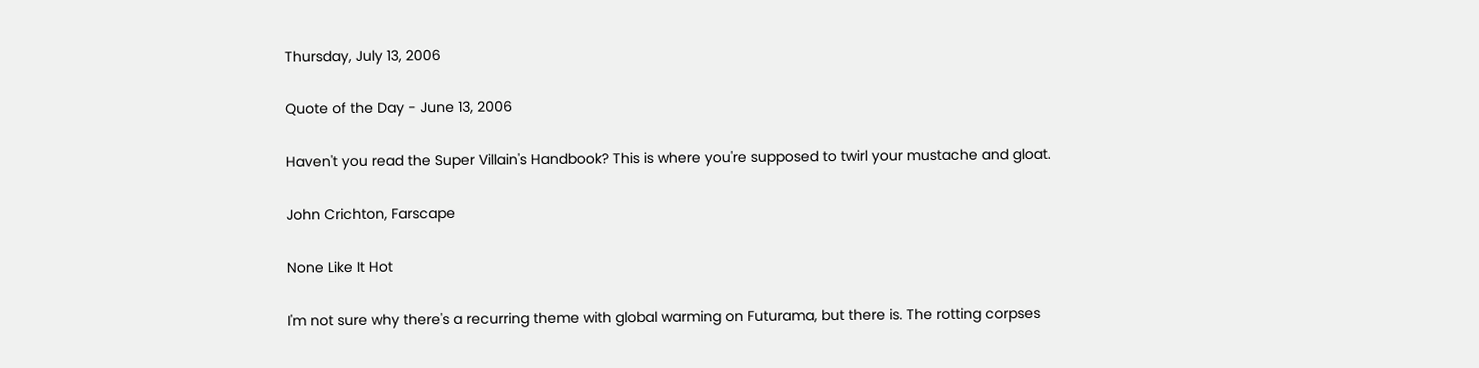Thursday, July 13, 2006

Quote of the Day - June 13, 2006

Haven't you read the Super Villain's Handbook? This is where you're supposed to twirl your mustache and gloat.

John Crichton, Farscape

None Like It Hot

I'm not sure why there's a recurring theme with global warming on Futurama, but there is. The rotting corpses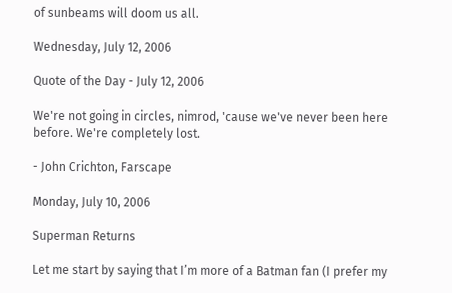of sunbeams will doom us all.

Wednesday, July 12, 2006

Quote of the Day - July 12, 2006

We're not going in circles, nimrod, 'cause we've never been here before. We're completely lost.

- John Crichton, Farscape

Monday, July 10, 2006

Superman Returns

Let me start by saying that I’m more of a Batman fan (I prefer my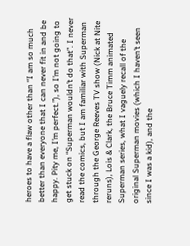heroes to have a flaw other than “I am so much better than everyone that I can never fit in and be happy. Pity me, I’m perfect.”), so I’m not going to get stuck on “Superman wouldn’t do that”. I never read the comics, but I am familiar with Superman through the George Reeves TV show (Nick at Nite reruns), Lois & Clark, the Bruce Timm animated Superman series, what I vaguely recall of the original Superman movies (which I haven’t seen since I was a kid), and the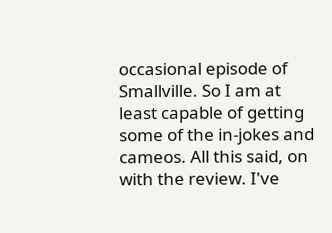occasional episode of Smallville. So I am at least capable of getting some of the in-jokes and cameos. All this said, on with the review. I've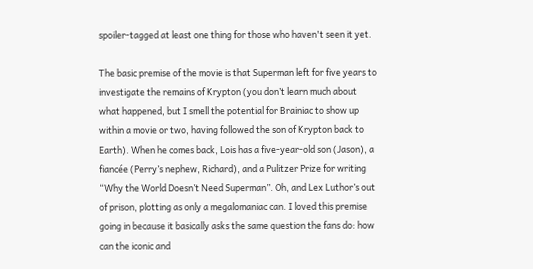spoiler-tagged at least one thing for those who haven't seen it yet.

The basic premise of the movie is that Superman left for five years to investigate the remains of Krypton (you don’t learn much about what happened, but I smell the potential for Brainiac to show up within a movie or two, having followed the son of Krypton back to Earth). When he comes back, Lois has a five-year-old son (Jason), a fiancée (Perry’s nephew, Richard), and a Pulitzer Prize for writing “Why the World Doesn’t Need Superman”. Oh, and Lex Luthor’s out of prison, plotting as only a megalomaniac can. I loved this premise going in because it basically asks the same question the fans do: how can the iconic and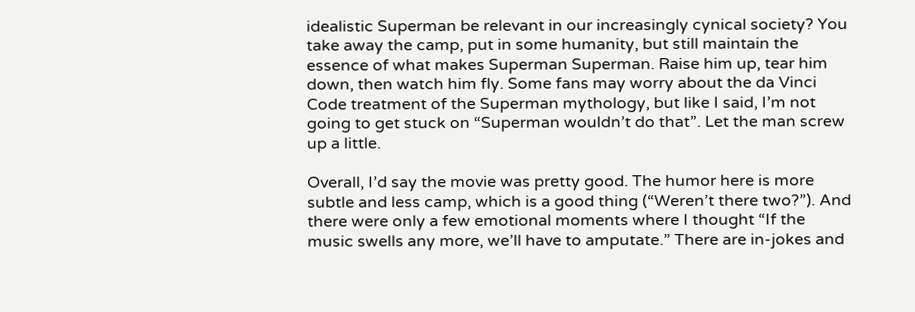idealistic Superman be relevant in our increasingly cynical society? You take away the camp, put in some humanity, but still maintain the essence of what makes Superman Superman. Raise him up, tear him down, then watch him fly. Some fans may worry about the da Vinci Code treatment of the Superman mythology, but like I said, I’m not going to get stuck on “Superman wouldn’t do that”. Let the man screw up a little.

Overall, I’d say the movie was pretty good. The humor here is more subtle and less camp, which is a good thing (“Weren’t there two?”). And there were only a few emotional moments where I thought “If the music swells any more, we’ll have to amputate.” There are in-jokes and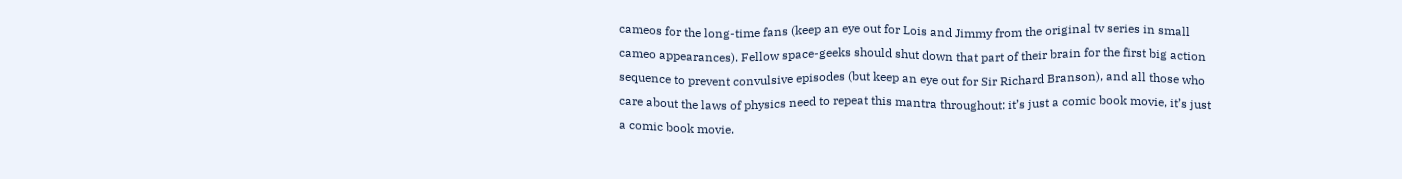cameos for the long-time fans (keep an eye out for Lois and Jimmy from the original tv series in small cameo appearances). Fellow space-geeks should shut down that part of their brain for the first big action sequence to prevent convulsive episodes (but keep an eye out for Sir Richard Branson), and all those who care about the laws of physics need to repeat this mantra throughout: it’s just a comic book movie, it’s just a comic book movie.